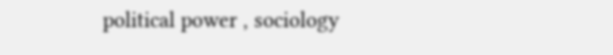political power , sociology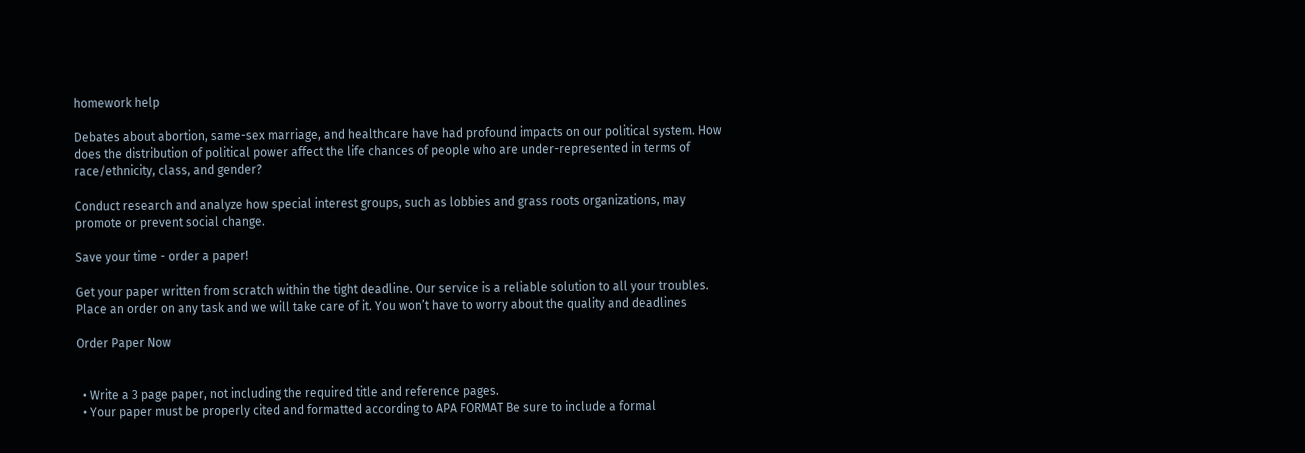homework help

Debates about abortion, same-sex marriage, and healthcare have had profound impacts on our political system. How does the distribution of political power affect the life chances of people who are under-represented in terms of race/ethnicity, class, and gender?

Conduct research and analyze how special interest groups, such as lobbies and grass roots organizations, may promote or prevent social change.

Save your time - order a paper!

Get your paper written from scratch within the tight deadline. Our service is a reliable solution to all your troubles. Place an order on any task and we will take care of it. You won’t have to worry about the quality and deadlines

Order Paper Now


  • Write a 3 page paper, not including the required title and reference pages.
  • Your paper must be properly cited and formatted according to APA FORMAT Be sure to include a formal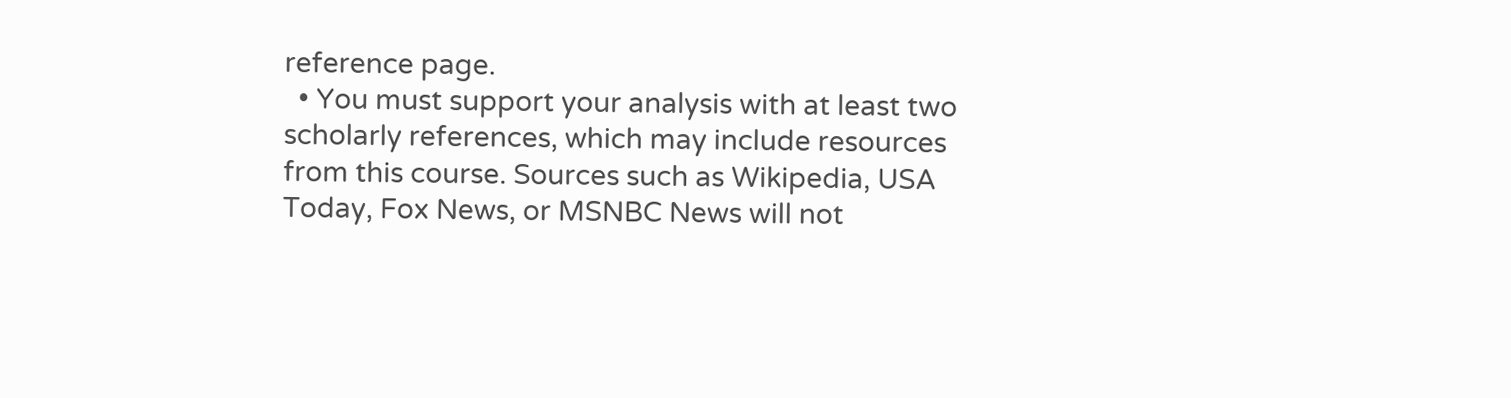reference page.
  • You must support your analysis with at least two scholarly references, which may include resources from this course. Sources such as Wikipedia, USA Today, Fox News, or MSNBC News will not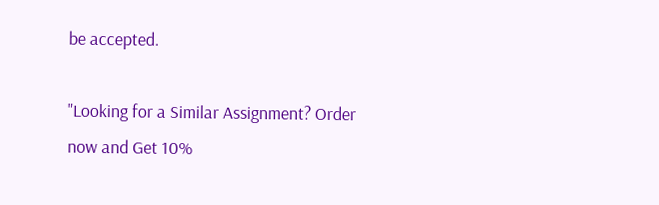be accepted.

"Looking for a Similar Assignment? Order now and Get 10%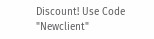Discount! Use Code "Newclient"